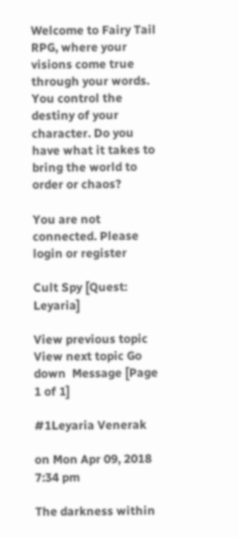Welcome to Fairy Tail RPG, where your visions come true through your words. You control the destiny of your character. Do you have what it takes to bring the world to order or chaos?

You are not connected. Please login or register

Cult Spy [Quest: Leyaria]

View previous topic View next topic Go down  Message [Page 1 of 1]

#1Leyaria Venerak

on Mon Apr 09, 2018 7:34 pm

The darkness within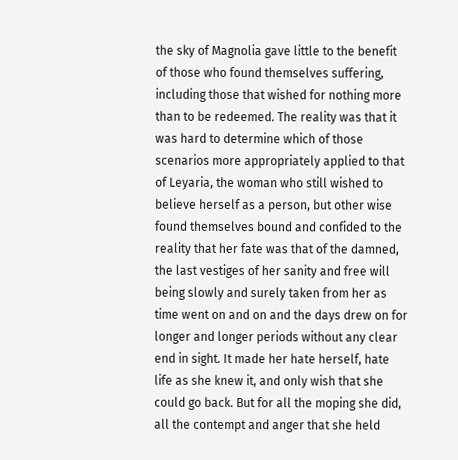the sky of Magnolia gave little to the benefit of those who found themselves suffering, including those that wished for nothing more than to be redeemed. The reality was that it was hard to determine which of those scenarios more appropriately applied to that of Leyaria, the woman who still wished to believe herself as a person, but other wise found themselves bound and confided to the reality that her fate was that of the damned, the last vestiges of her sanity and free will being slowly and surely taken from her as time went on and on and the days drew on for longer and longer periods without any clear end in sight. It made her hate herself, hate life as she knew it, and only wish that she could go back. But for all the moping she did, all the contempt and anger that she held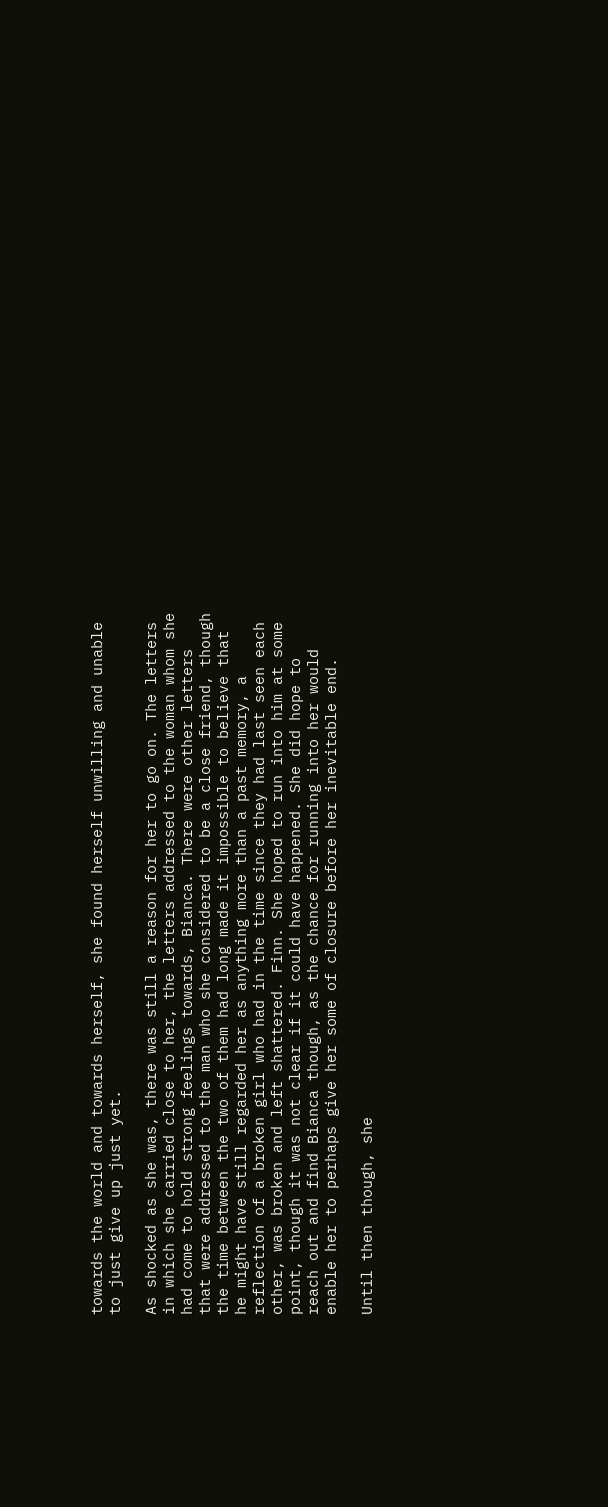towards the world and towards herself, she found herself unwilling and unable to just give up just yet.

As shocked as she was, there was still a reason for her to go on. The letters in which she carried close to her, the letters addressed to the woman whom she had come to hold strong feelings towards, Bianca. There were other letters that were addressed to the man who she considered to be a close friend, though the time between the two of them had long made it impossible to believe that he might have still regarded her as anything more than a past memory, a reflection of a broken girl who had in the time since they had last seen each other, was broken and left shattered. Finn. She hoped to run into him at some point, though it was not clear if it could have happened. She did hope to reach out and find Bianca though, as the chance for running into her would enable her to perhaps give her some of closure before her inevitable end.

Until then though, she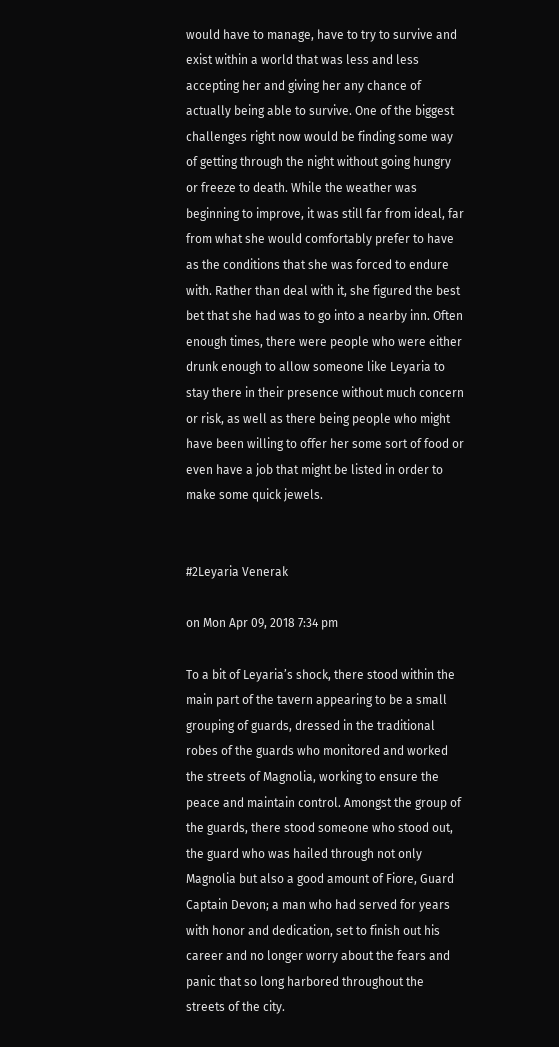would have to manage, have to try to survive and exist within a world that was less and less accepting her and giving her any chance of actually being able to survive. One of the biggest challenges right now would be finding some way of getting through the night without going hungry or freeze to death. While the weather was beginning to improve, it was still far from ideal, far from what she would comfortably prefer to have as the conditions that she was forced to endure with. Rather than deal with it, she figured the best bet that she had was to go into a nearby inn. Often enough times, there were people who were either drunk enough to allow someone like Leyaria to stay there in their presence without much concern or risk, as well as there being people who might have been willing to offer her some sort of food or even have a job that might be listed in order to make some quick jewels.


#2Leyaria Venerak

on Mon Apr 09, 2018 7:34 pm

To a bit of Leyaria’s shock, there stood within the main part of the tavern appearing to be a small grouping of guards, dressed in the traditional robes of the guards who monitored and worked the streets of Magnolia, working to ensure the peace and maintain control. Amongst the group of the guards, there stood someone who stood out, the guard who was hailed through not only Magnolia but also a good amount of Fiore, Guard Captain Devon; a man who had served for years with honor and dedication, set to finish out his career and no longer worry about the fears and panic that so long harbored throughout the streets of the city.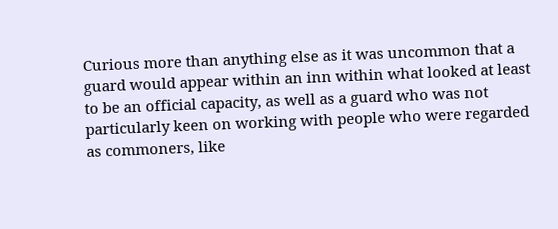Curious more than anything else as it was uncommon that a guard would appear within an inn within what looked at least to be an official capacity, as well as a guard who was not particularly keen on working with people who were regarded as commoners, like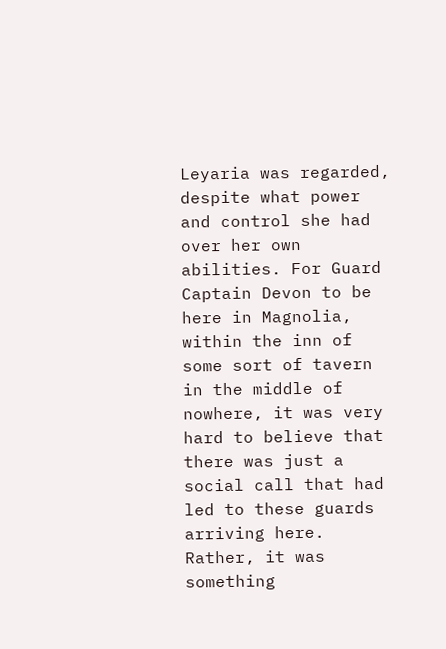Leyaria was regarded, despite what power and control she had over her own abilities. For Guard Captain Devon to be here in Magnolia, within the inn of some sort of tavern in the middle of nowhere, it was very hard to believe that there was just a social call that had led to these guards arriving here. Rather, it was something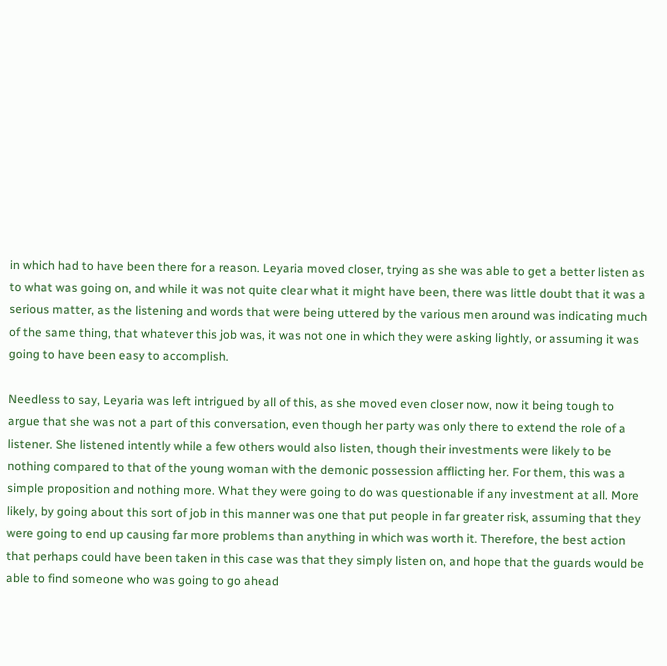in which had to have been there for a reason. Leyaria moved closer, trying as she was able to get a better listen as to what was going on, and while it was not quite clear what it might have been, there was little doubt that it was a serious matter, as the listening and words that were being uttered by the various men around was indicating much of the same thing, that whatever this job was, it was not one in which they were asking lightly, or assuming it was going to have been easy to accomplish.

Needless to say, Leyaria was left intrigued by all of this, as she moved even closer now, now it being tough to argue that she was not a part of this conversation, even though her party was only there to extend the role of a listener. She listened intently while a few others would also listen, though their investments were likely to be nothing compared to that of the young woman with the demonic possession afflicting her. For them, this was a simple proposition and nothing more. What they were going to do was questionable if any investment at all. More likely, by going about this sort of job in this manner was one that put people in far greater risk, assuming that they were going to end up causing far more problems than anything in which was worth it. Therefore, the best action that perhaps could have been taken in this case was that they simply listen on, and hope that the guards would be able to find someone who was going to go ahead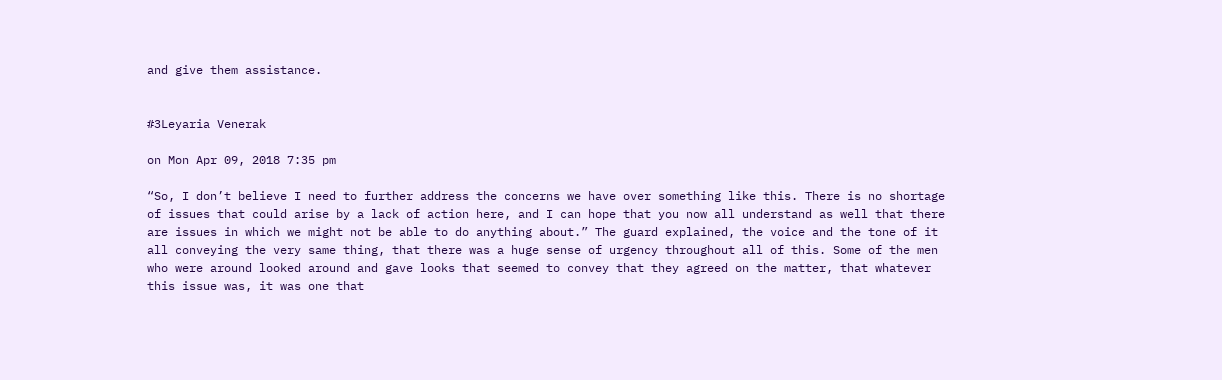and give them assistance.


#3Leyaria Venerak

on Mon Apr 09, 2018 7:35 pm

“So, I don’t believe I need to further address the concerns we have over something like this. There is no shortage of issues that could arise by a lack of action here, and I can hope that you now all understand as well that there are issues in which we might not be able to do anything about.” The guard explained, the voice and the tone of it all conveying the very same thing, that there was a huge sense of urgency throughout all of this. Some of the men who were around looked around and gave looks that seemed to convey that they agreed on the matter, that whatever this issue was, it was one that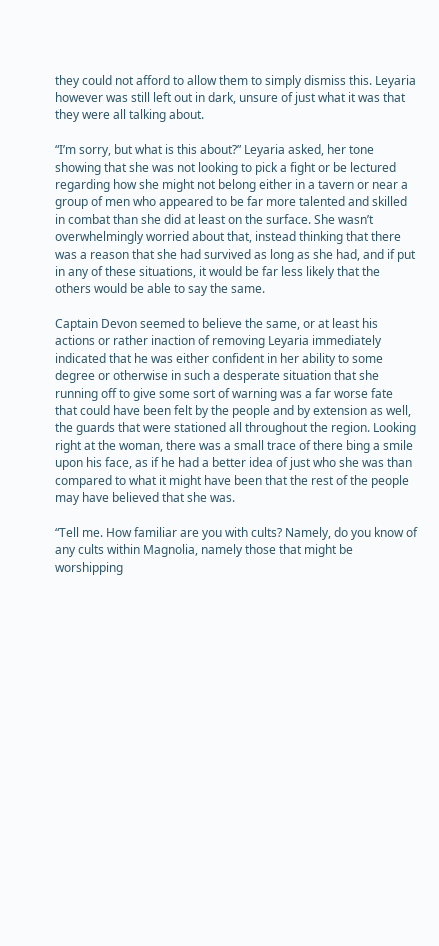they could not afford to allow them to simply dismiss this. Leyaria however was still left out in dark, unsure of just what it was that they were all talking about.

“I’m sorry, but what is this about?” Leyaria asked, her tone showing that she was not looking to pick a fight or be lectured regarding how she might not belong either in a tavern or near a group of men who appeared to be far more talented and skilled in combat than she did at least on the surface. She wasn’t overwhelmingly worried about that, instead thinking that there was a reason that she had survived as long as she had, and if put in any of these situations, it would be far less likely that the others would be able to say the same.

Captain Devon seemed to believe the same, or at least his actions or rather inaction of removing Leyaria immediately indicated that he was either confident in her ability to some degree or otherwise in such a desperate situation that she running off to give some sort of warning was a far worse fate that could have been felt by the people and by extension as well, the guards that were stationed all throughout the region. Looking right at the woman, there was a small trace of there bing a smile upon his face, as if he had a better idea of just who she was than compared to what it might have been that the rest of the people may have believed that she was.

“Tell me. How familiar are you with cults? Namely, do you know of any cults within Magnolia, namely those that might be worshipping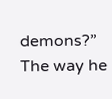demons?” The way he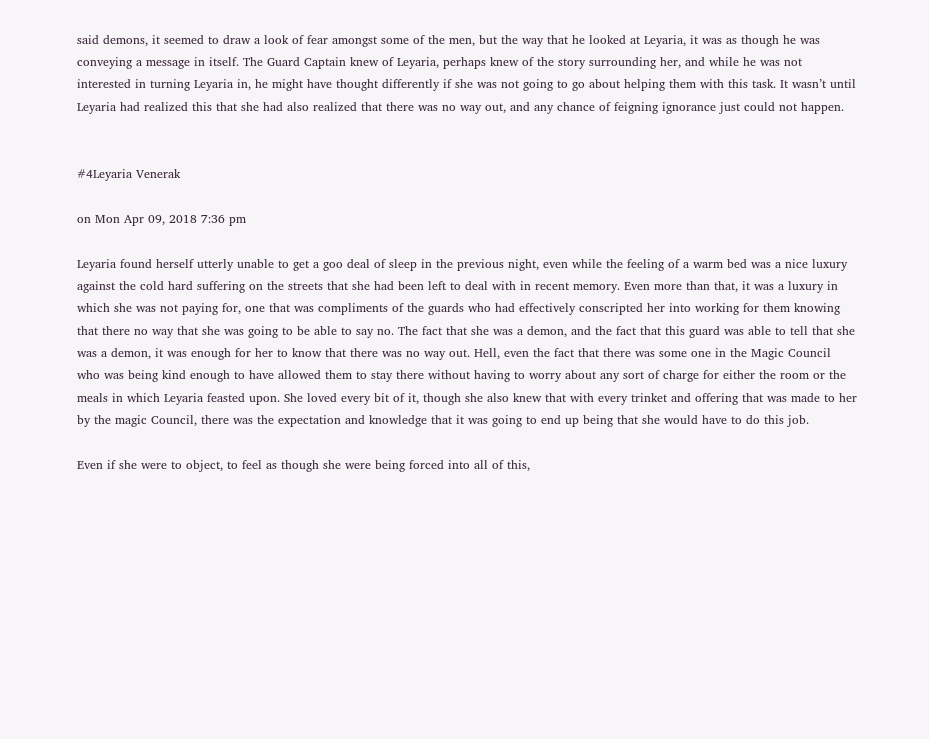said demons, it seemed to draw a look of fear amongst some of the men, but the way that he looked at Leyaria, it was as though he was conveying a message in itself. The Guard Captain knew of Leyaria, perhaps knew of the story surrounding her, and while he was not interested in turning Leyaria in, he might have thought differently if she was not going to go about helping them with this task. It wasn’t until Leyaria had realized this that she had also realized that there was no way out, and any chance of feigning ignorance just could not happen.


#4Leyaria Venerak

on Mon Apr 09, 2018 7:36 pm

Leyaria found herself utterly unable to get a goo deal of sleep in the previous night, even while the feeling of a warm bed was a nice luxury against the cold hard suffering on the streets that she had been left to deal with in recent memory. Even more than that, it was a luxury in which she was not paying for, one that was compliments of the guards who had effectively conscripted her into working for them knowing that there no way that she was going to be able to say no. The fact that she was a demon, and the fact that this guard was able to tell that she was a demon, it was enough for her to know that there was no way out. Hell, even the fact that there was some one in the Magic Council who was being kind enough to have allowed them to stay there without having to worry about any sort of charge for either the room or the meals in which Leyaria feasted upon. She loved every bit of it, though she also knew that with every trinket and offering that was made to her by the magic Council, there was the expectation and knowledge that it was going to end up being that she would have to do this job.

Even if she were to object, to feel as though she were being forced into all of this,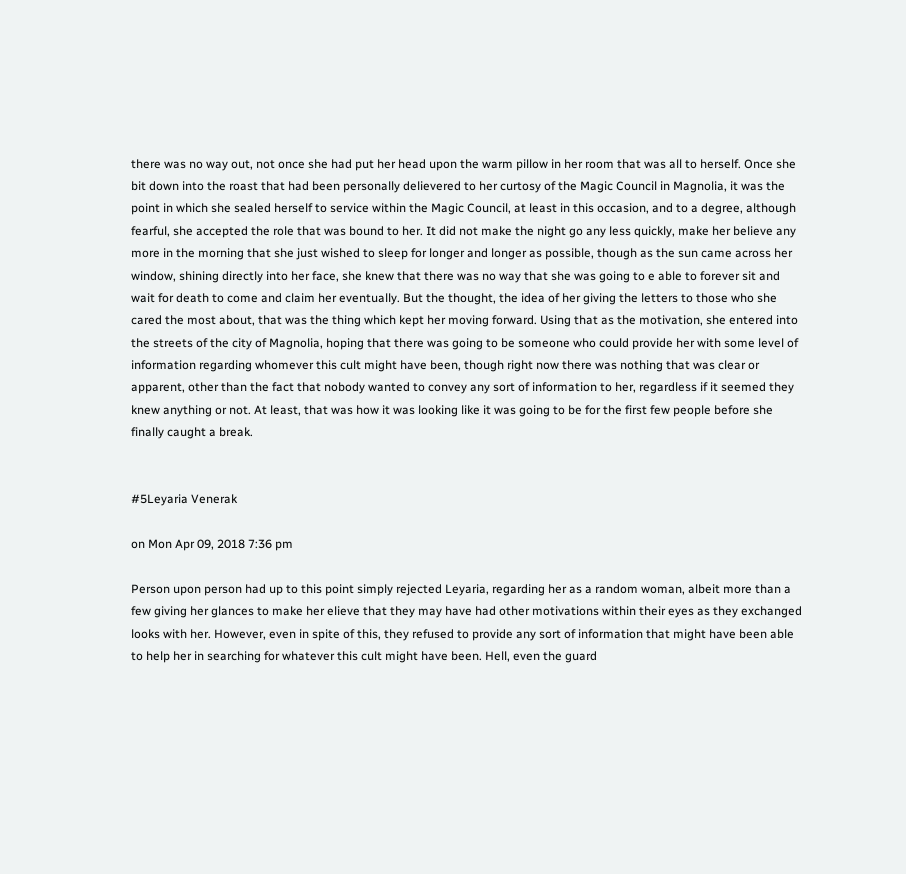there was no way out, not once she had put her head upon the warm pillow in her room that was all to herself. Once she bit down into the roast that had been personally delievered to her curtosy of the Magic Council in Magnolia, it was the point in which she sealed herself to service within the Magic Council, at least in this occasion, and to a degree, although fearful, she accepted the role that was bound to her. It did not make the night go any less quickly, make her believe any more in the morning that she just wished to sleep for longer and longer as possible, though as the sun came across her window, shining directly into her face, she knew that there was no way that she was going to e able to forever sit and wait for death to come and claim her eventually. But the thought, the idea of her giving the letters to those who she cared the most about, that was the thing which kept her moving forward. Using that as the motivation, she entered into the streets of the city of Magnolia, hoping that there was going to be someone who could provide her with some level of information regarding whomever this cult might have been, though right now there was nothing that was clear or apparent, other than the fact that nobody wanted to convey any sort of information to her, regardless if it seemed they knew anything or not. At least, that was how it was looking like it was going to be for the first few people before she finally caught a break.


#5Leyaria Venerak

on Mon Apr 09, 2018 7:36 pm

Person upon person had up to this point simply rejected Leyaria, regarding her as a random woman, albeit more than a few giving her glances to make her elieve that they may have had other motivations within their eyes as they exchanged looks with her. However, even in spite of this, they refused to provide any sort of information that might have been able to help her in searching for whatever this cult might have been. Hell, even the guard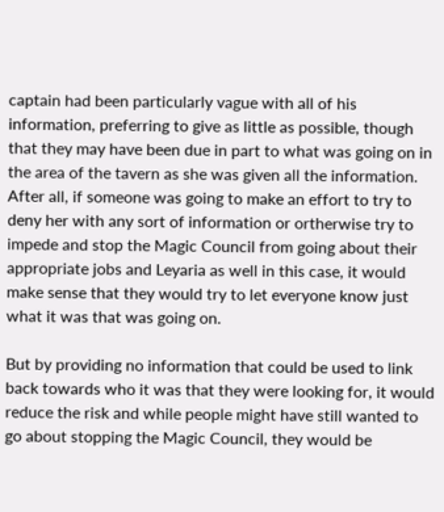captain had been particularly vague with all of his information, preferring to give as little as possible, though that they may have been due in part to what was going on in the area of the tavern as she was given all the information. After all, if someone was going to make an effort to try to deny her with any sort of information or ortherwise try to impede and stop the Magic Council from going about their appropriate jobs and Leyaria as well in this case, it would make sense that they would try to let everyone know just what it was that was going on.

But by providing no information that could be used to link back towards who it was that they were looking for, it would reduce the risk and while people might have still wanted to go about stopping the Magic Council, they would be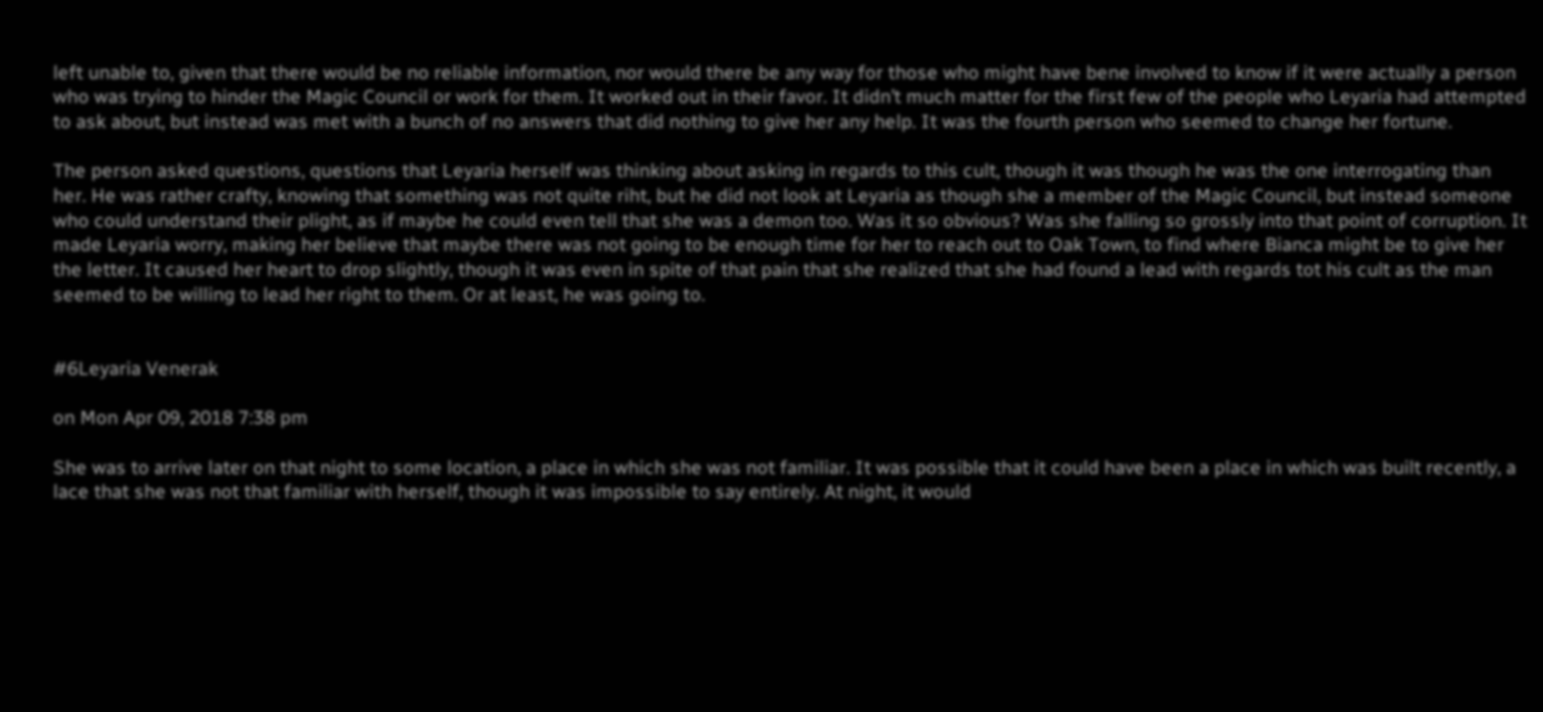left unable to, given that there would be no reliable information, nor would there be any way for those who might have bene involved to know if it were actually a person who was trying to hinder the Magic Council or work for them. It worked out in their favor. It didn’t much matter for the first few of the people who Leyaria had attempted to ask about, but instead was met with a bunch of no answers that did nothing to give her any help. It was the fourth person who seemed to change her fortune.

The person asked questions, questions that Leyaria herself was thinking about asking in regards to this cult, though it was though he was the one interrogating than her. He was rather crafty, knowing that something was not quite riht, but he did not look at Leyaria as though she a member of the Magic Council, but instead someone who could understand their plight, as if maybe he could even tell that she was a demon too. Was it so obvious? Was she falling so grossly into that point of corruption. It made Leyaria worry, making her believe that maybe there was not going to be enough time for her to reach out to Oak Town, to find where Bianca might be to give her the letter. It caused her heart to drop slightly, though it was even in spite of that pain that she realized that she had found a lead with regards tot his cult as the man seemed to be willing to lead her right to them. Or at least, he was going to.


#6Leyaria Venerak

on Mon Apr 09, 2018 7:38 pm

She was to arrive later on that night to some location, a place in which she was not familiar. It was possible that it could have been a place in which was built recently, a lace that she was not that familiar with herself, though it was impossible to say entirely. At night, it would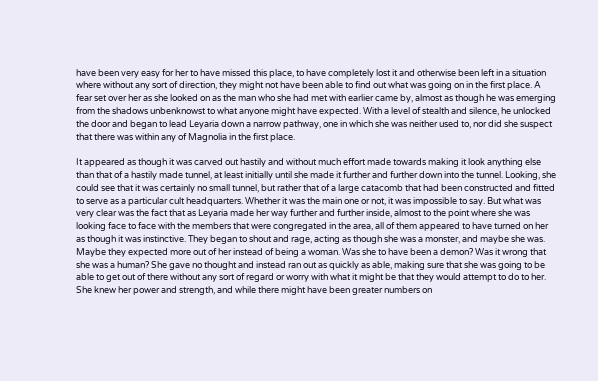have been very easy for her to have missed this place, to have completely lost it and otherwise been left in a situation where without any sort of direction, they might not have been able to find out what was going on in the first place. A fear set over her as she looked on as the man who she had met with earlier came by, almost as though he was emerging from the shadows unbenknowst to what anyone might have expected. With a level of stealth and silence, he unlocked the door and began to lead Leyaria down a narrow pathway, one in which she was neither used to, nor did she suspect that there was within any of Magnolia in the first place.

It appeared as though it was carved out hastily and without much effort made towards making it look anything else than that of a hastily made tunnel, at least initially until she made it further and further down into the tunnel. Looking, she could see that it was certainly no small tunnel, but rather that of a large catacomb that had been constructed and fitted to serve as a particular cult headquarters. Whether it was the main one or not, it was impossible to say. But what was very clear was the fact that as Leyaria made her way further and further inside, almost to the point where she was looking face to face with the members that were congregated in the area, all of them appeared to have turned on her as though it was instinctive. They began to shout and rage, acting as though she was a monster, and maybe she was. Maybe they expected more out of her instead of being a woman. Was she to have been a demon? Was it wrong that she was a human? She gave no thought and instead ran out as quickly as able, making sure that she was going to be able to get out of there without any sort of regard or worry with what it might be that they would attempt to do to her. She knew her power and strength, and while there might have been greater numbers on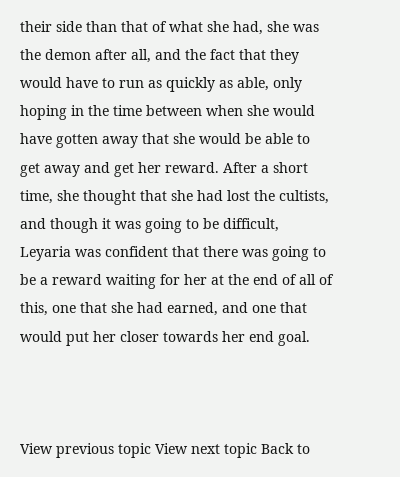their side than that of what she had, she was the demon after all, and the fact that they would have to run as quickly as able, only hoping in the time between when she would have gotten away that she would be able to get away and get her reward. After a short time, she thought that she had lost the cultists, and though it was going to be difficult, Leyaria was confident that there was going to be a reward waiting for her at the end of all of this, one that she had earned, and one that would put her closer towards her end goal.



View previous topic View next topic Back to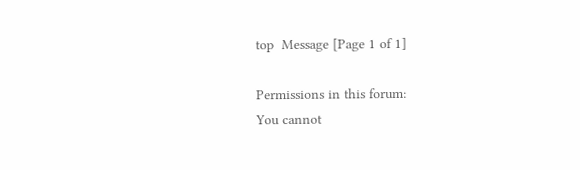top  Message [Page 1 of 1]

Permissions in this forum:
You cannot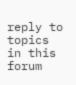reply to topics in this forum